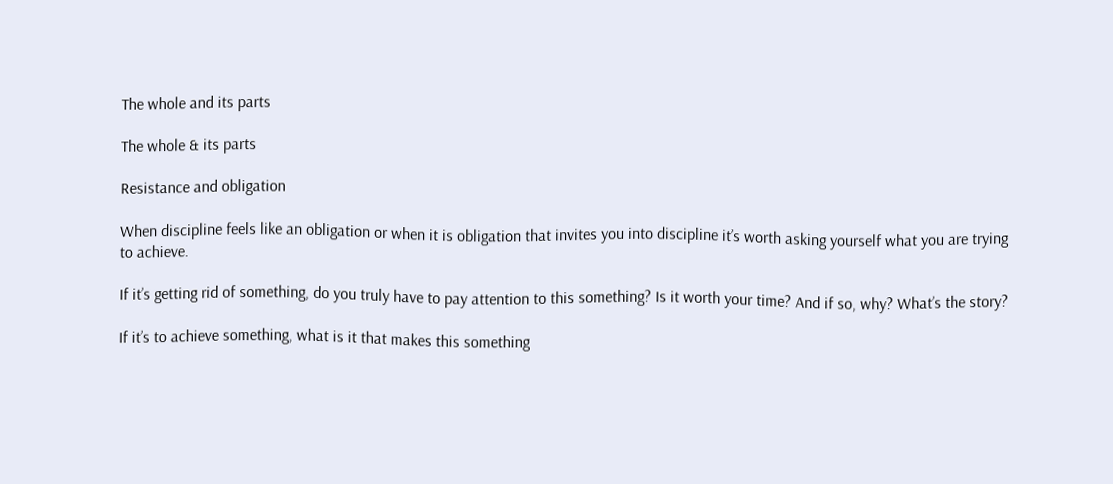The whole and its parts

The whole & its parts

Resistance and obligation

When discipline feels like an obligation or when it is obligation that invites you into discipline it’s worth asking yourself what you are trying to achieve.

If it’s getting rid of something, do you truly have to pay attention to this something? Is it worth your time? And if so, why? What’s the story?

If it’s to achieve something, what is it that makes this something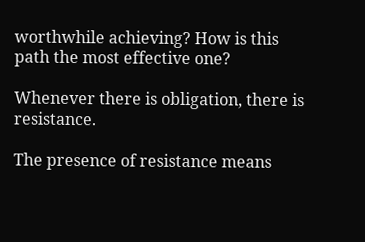worthwhile achieving? How is this path the most effective one?

Whenever there is obligation, there is resistance.

The presence of resistance means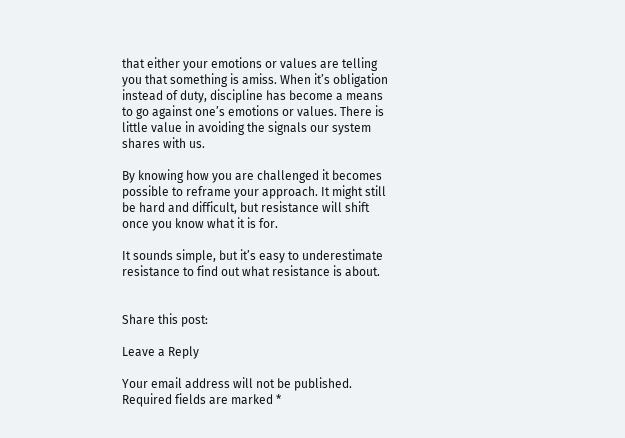that either your emotions or values are telling you that something is amiss. When it’s obligation instead of duty, discipline has become a means to go against one’s emotions or values. There is little value in avoiding the signals our system shares with us.

By knowing how you are challenged it becomes possible to reframe your approach. It might still be hard and difficult, but resistance will shift once you know what it is for.

It sounds simple, but it’s easy to underestimate resistance to find out what resistance is about.


Share this post:

Leave a Reply

Your email address will not be published. Required fields are marked *